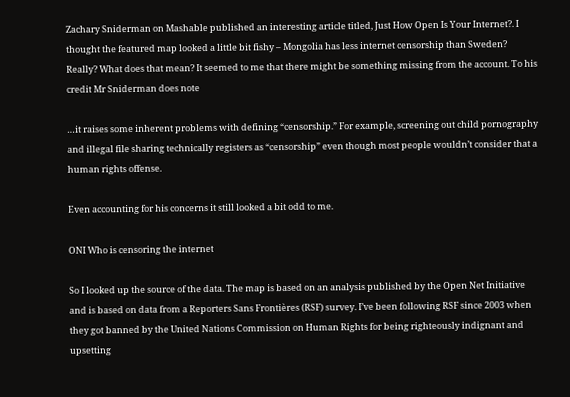Zachary Sniderman on Mashable published an interesting article titled, Just How Open Is Your Internet?. I thought the featured map looked a little bit fishy – Mongolia has less internet censorship than Sweden? Really? What does that mean? It seemed to me that there might be something missing from the account. To his credit Mr Sniderman does note

…it raises some inherent problems with defining “censorship.” For example, screening out child pornography and illegal file sharing technically registers as “censorship” even though most people wouldn’t consider that a human rights offense.

Even accounting for his concerns it still looked a bit odd to me.

ONI Who is censoring the internet

So I looked up the source of the data. The map is based on an analysis published by the Open Net Initiative and is based on data from a Reporters Sans Frontières (RSF) survey. I’ve been following RSF since 2003 when they got banned by the United Nations Commission on Human Rights for being righteously indignant and upsetting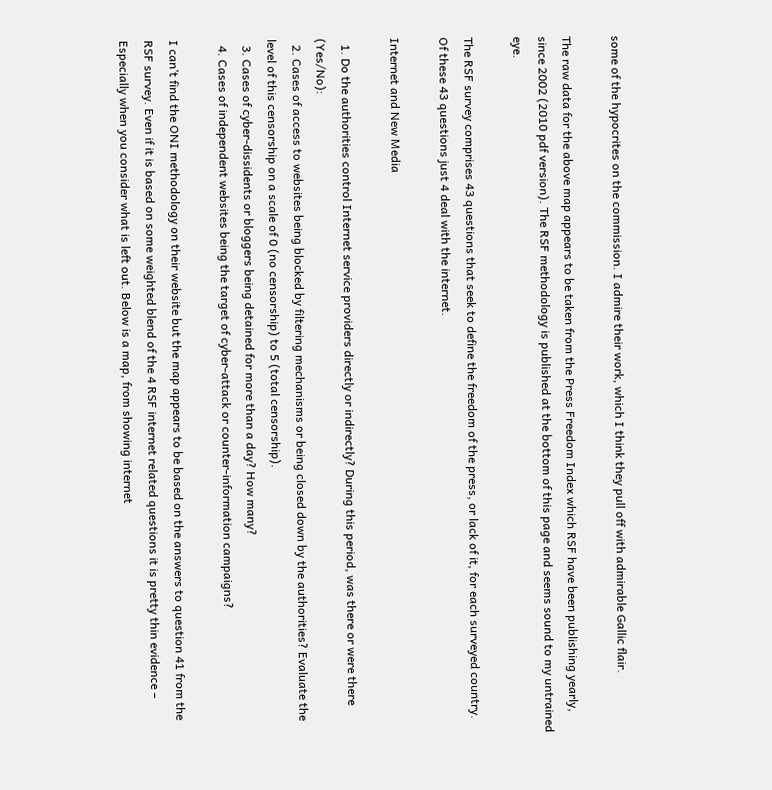some of the hypocrites on the commission. I admire their work, which I think they pull off with admirable Gallic flair.

The raw data for the above map appears to be taken from the Press Freedom Index which RSF have been publishing yearly, since 2002 (2010 pdf version). The RSF methodology is published at the bottom of this page and seems sound to my untrained eye.

The RSF survey comprises 43 questions that seek to define the freedom of the press, or lack of it, for each surveyed country. Of these 43 questions just 4 deal with the internet.

Internet and New Media

  1. Do the authorities control Internet service providers directly or indirectly? During this period, was there or were there (Yes/No):
  2. Cases of access to websites being blocked by filtering mechanisms or being closed down by the authorities? Evaluate the level of this censorship on a scale of 0 (no censorship) to 5 (total censorship).
  3. Cases of cyber-dissidents or bloggers being detained for more than a day? How many?
  4. Cases of independent websites being the target of cyber-attack or counter-information campaigns?

I can’t find the ONI methodology on their website but the map appears to be based on the answers to question 41 from the RSF survey. Even if it is based on some weighted blend of the 4 RSF internet related questions it is pretty thin evidence – Especially when you consider what is left out. Below is a map, from showing internet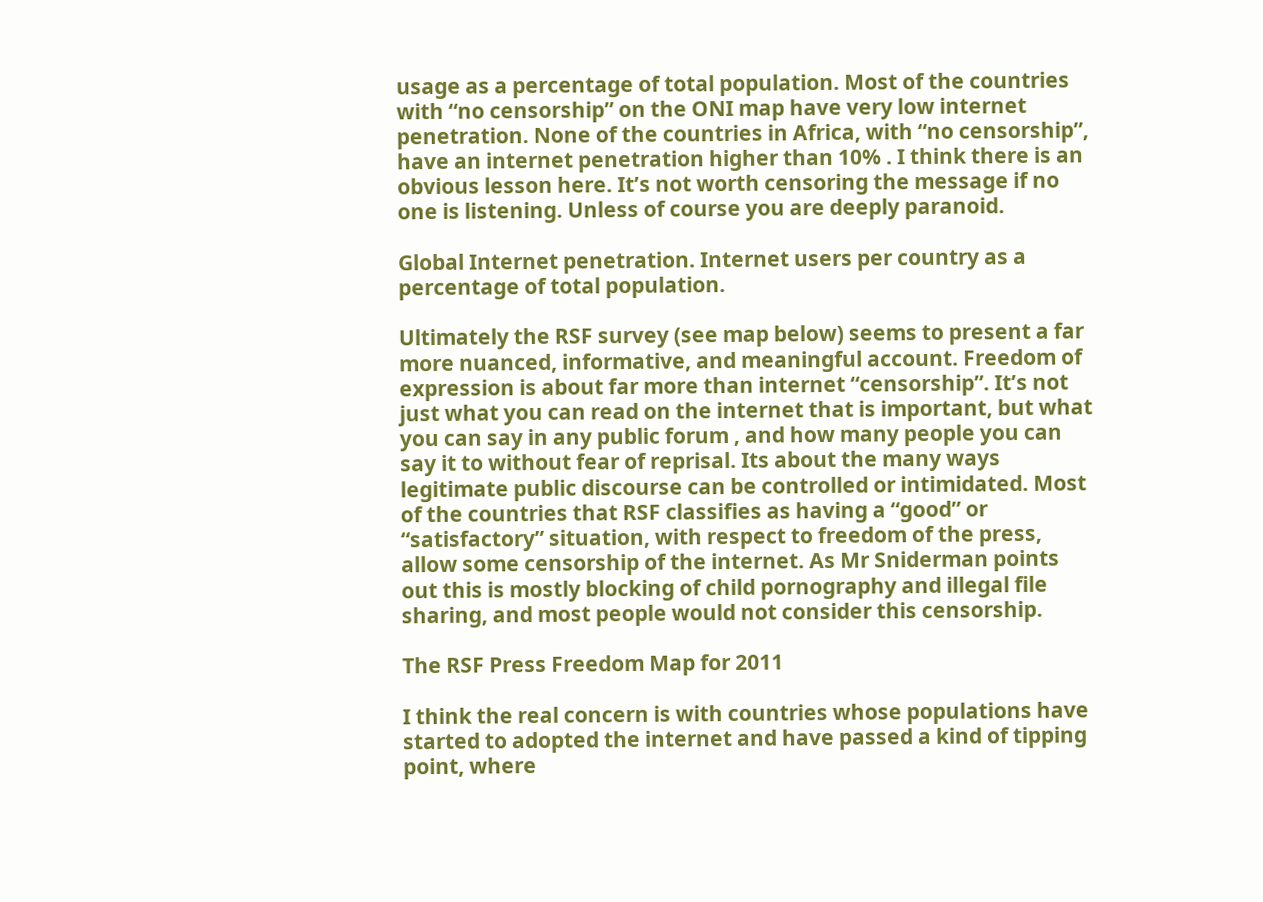usage as a percentage of total population. Most of the countries with “no censorship” on the ONI map have very low internet penetration. None of the countries in Africa, with “no censorship”, have an internet penetration higher than 10% . I think there is an obvious lesson here. It’s not worth censoring the message if no one is listening. Unless of course you are deeply paranoid.

Global Internet penetration. Internet users per country as a percentage of total population.

Ultimately the RSF survey (see map below) seems to present a far more nuanced, informative, and meaningful account. Freedom of expression is about far more than internet “censorship”. It’s not just what you can read on the internet that is important, but what you can say in any public forum , and how many people you can say it to without fear of reprisal. Its about the many ways legitimate public discourse can be controlled or intimidated. Most of the countries that RSF classifies as having a “good” or “satisfactory” situation, with respect to freedom of the press, allow some censorship of the internet. As Mr Sniderman points out this is mostly blocking of child pornography and illegal file sharing, and most people would not consider this censorship.

The RSF Press Freedom Map for 2011

I think the real concern is with countries whose populations have started to adopted the internet and have passed a kind of tipping point, where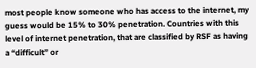most people know someone who has access to the internet, my guess would be 15% to 30% penetration. Countries with this level of internet penetration, that are classified by RSF as having a “difficult” or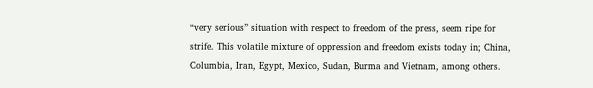“very serious” situation with respect to freedom of the press, seem ripe for strife. This volatile mixture of oppression and freedom exists today in; China, Columbia, Iran, Egypt, Mexico, Sudan, Burma and Vietnam, among others.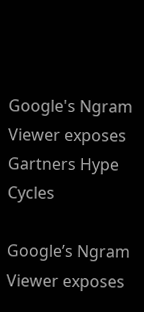Google's Ngram Viewer exposes Gartners Hype Cycles

Google’s Ngram Viewer exposes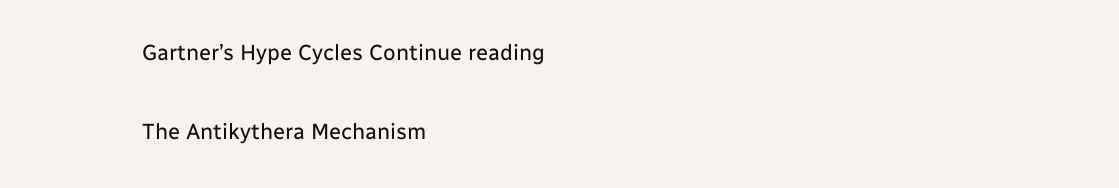Gartner’s Hype Cycles Continue reading

The Antikythera Mechanism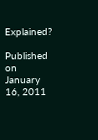Explained?

Published on January 16, 2011